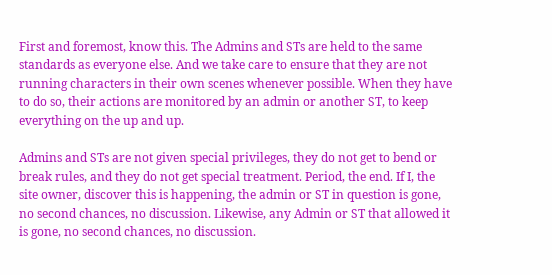First and foremost, know this. The Admins and STs are held to the same standards as everyone else. And we take care to ensure that they are not running characters in their own scenes whenever possible. When they have to do so, their actions are monitored by an admin or another ST, to keep everything on the up and up.

Admins and STs are not given special privileges, they do not get to bend or break rules, and they do not get special treatment. Period, the end. If I, the site owner, discover this is happening, the admin or ST in question is gone, no second chances, no discussion. Likewise, any Admin or ST that allowed it is gone, no second chances, no discussion.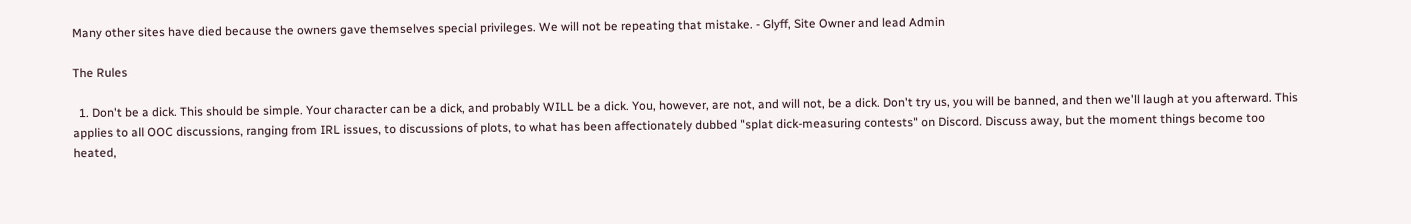Many other sites have died because the owners gave themselves special privileges. We will not be repeating that mistake. - Glyff, Site Owner and lead Admin

The Rules

  1. Don't be a dick. This should be simple. Your character can be a dick, and probably WILL be a dick. You, however, are not, and will not, be a dick. Don't try us, you will be banned, and then we'll laugh at you afterward. This applies to all OOC discussions, ranging from IRL issues, to discussions of plots, to what has been affectionately dubbed "splat dick-measuring contests" on Discord. Discuss away, but the moment things become too heated,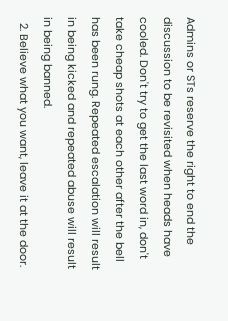Admins or STs reserve the right to end the discussion to be revisited when heads have cooled. Don't try to get the last word in, don't take cheap shots at each other after the bell has been rung. Repeated escalation will result in being kicked and repeated abuse will result in being banned.
  2. Believe what you want, leave it at the door.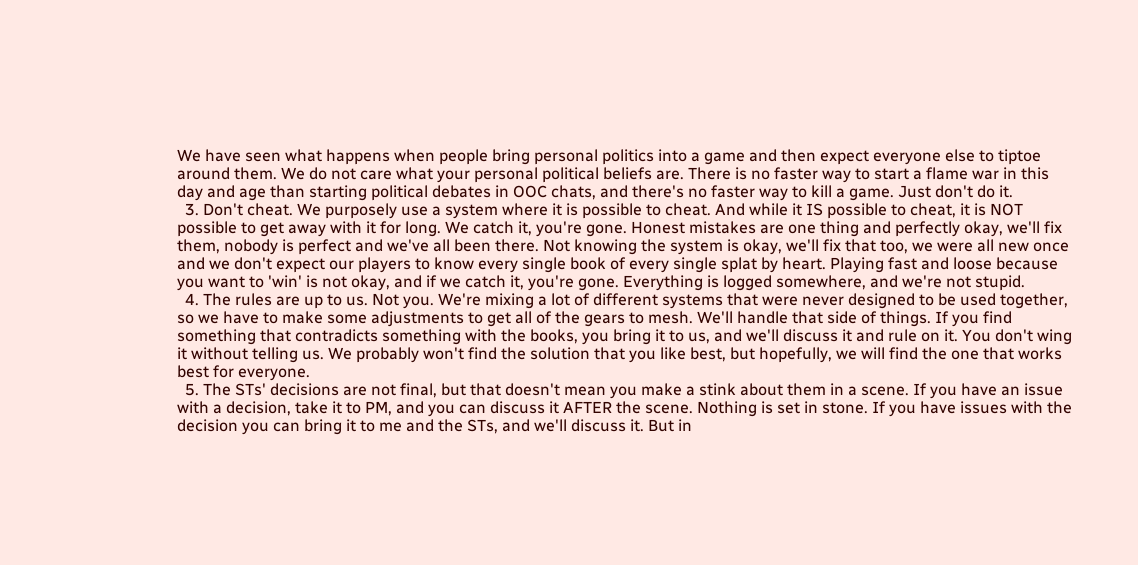We have seen what happens when people bring personal politics into a game and then expect everyone else to tiptoe around them. We do not care what your personal political beliefs are. There is no faster way to start a flame war in this day and age than starting political debates in OOC chats, and there's no faster way to kill a game. Just don't do it.
  3. Don't cheat. We purposely use a system where it is possible to cheat. And while it IS possible to cheat, it is NOT possible to get away with it for long. We catch it, you're gone. Honest mistakes are one thing and perfectly okay, we'll fix them, nobody is perfect and we've all been there. Not knowing the system is okay, we'll fix that too, we were all new once and we don't expect our players to know every single book of every single splat by heart. Playing fast and loose because you want to 'win' is not okay, and if we catch it, you're gone. Everything is logged somewhere, and we're not stupid.
  4. The rules are up to us. Not you. We're mixing a lot of different systems that were never designed to be used together, so we have to make some adjustments to get all of the gears to mesh. We'll handle that side of things. If you find something that contradicts something with the books, you bring it to us, and we'll discuss it and rule on it. You don't wing it without telling us. We probably won't find the solution that you like best, but hopefully, we will find the one that works best for everyone.
  5. The STs' decisions are not final, but that doesn't mean you make a stink about them in a scene. If you have an issue with a decision, take it to PM, and you can discuss it AFTER the scene. Nothing is set in stone. If you have issues with the decision you can bring it to me and the STs, and we'll discuss it. But in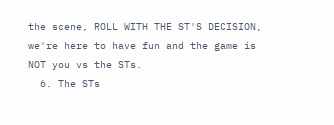the scene, ROLL WITH THE ST'S DECISION, we're here to have fun and the game is NOT you vs the STs.
  6. The STs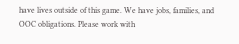have lives outside of this game. We have jobs, families, and OOC obligations. Please work with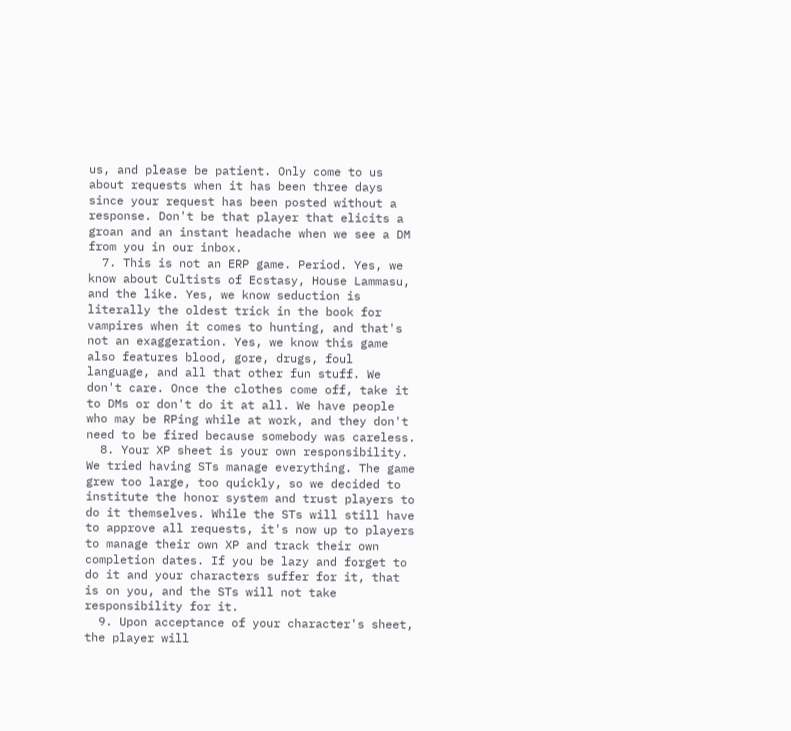us, and please be patient. Only come to us about requests when it has been three days since your request has been posted without a response. Don't be that player that elicits a groan and an instant headache when we see a DM from you in our inbox.
  7. This is not an ERP game. Period. Yes, we know about Cultists of Ecstasy, House Lammasu, and the like. Yes, we know seduction is literally the oldest trick in the book for vampires when it comes to hunting, and that's not an exaggeration. Yes, we know this game also features blood, gore, drugs, foul language, and all that other fun stuff. We don't care. Once the clothes come off, take it to DMs or don't do it at all. We have people who may be RPing while at work, and they don't need to be fired because somebody was careless.
  8. Your XP sheet is your own responsibility. We tried having STs manage everything. The game grew too large, too quickly, so we decided to institute the honor system and trust players to do it themselves. While the STs will still have to approve all requests, it's now up to players to manage their own XP and track their own completion dates. If you be lazy and forget to do it and your characters suffer for it, that is on you, and the STs will not take responsibility for it.
  9. Upon acceptance of your character's sheet, the player will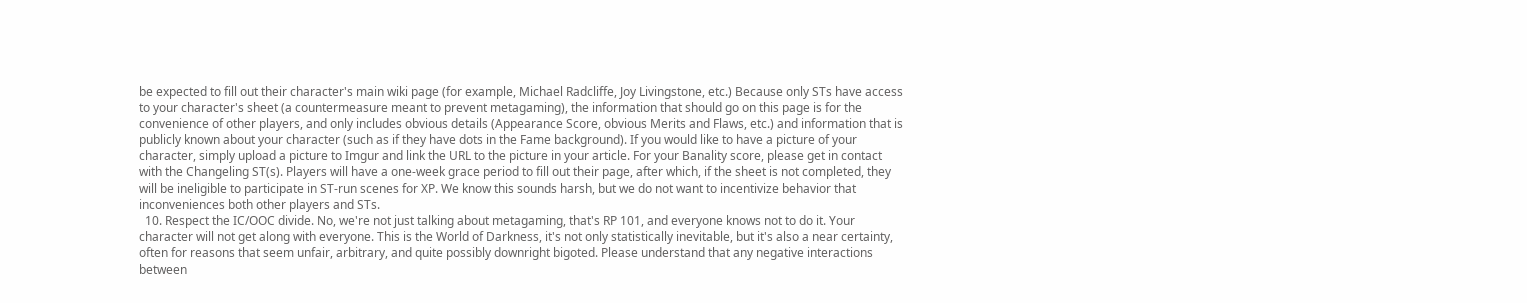be expected to fill out their character's main wiki page (for example, Michael Radcliffe, Joy Livingstone, etc.) Because only STs have access to your character's sheet (a countermeasure meant to prevent metagaming), the information that should go on this page is for the convenience of other players, and only includes obvious details (Appearance Score, obvious Merits and Flaws, etc.) and information that is publicly known about your character (such as if they have dots in the Fame background). If you would like to have a picture of your character, simply upload a picture to Imgur and link the URL to the picture in your article. For your Banality score, please get in contact with the Changeling ST(s). Players will have a one-week grace period to fill out their page, after which, if the sheet is not completed, they will be ineligible to participate in ST-run scenes for XP. We know this sounds harsh, but we do not want to incentivize behavior that inconveniences both other players and STs.
  10. Respect the IC/OOC divide. No, we're not just talking about metagaming, that's RP 101, and everyone knows not to do it. Your character will not get along with everyone. This is the World of Darkness, it's not only statistically inevitable, but it's also a near certainty, often for reasons that seem unfair, arbitrary, and quite possibly downright bigoted. Please understand that any negative interactions between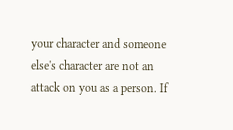your character and someone else's character are not an attack on you as a person. If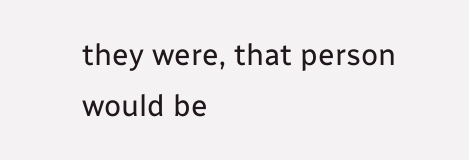they were, that person would be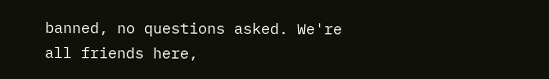banned, no questions asked. We're all friends here,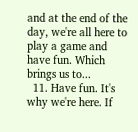and at the end of the day, we're all here to play a game and have fun. Which brings us to...
  11. Have fun. It's why we're here. If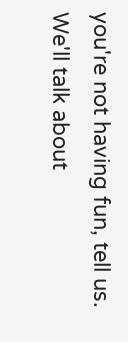you're not having fun, tell us. We'll talk about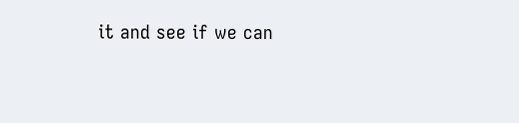it and see if we can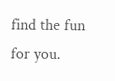find the fun for you.